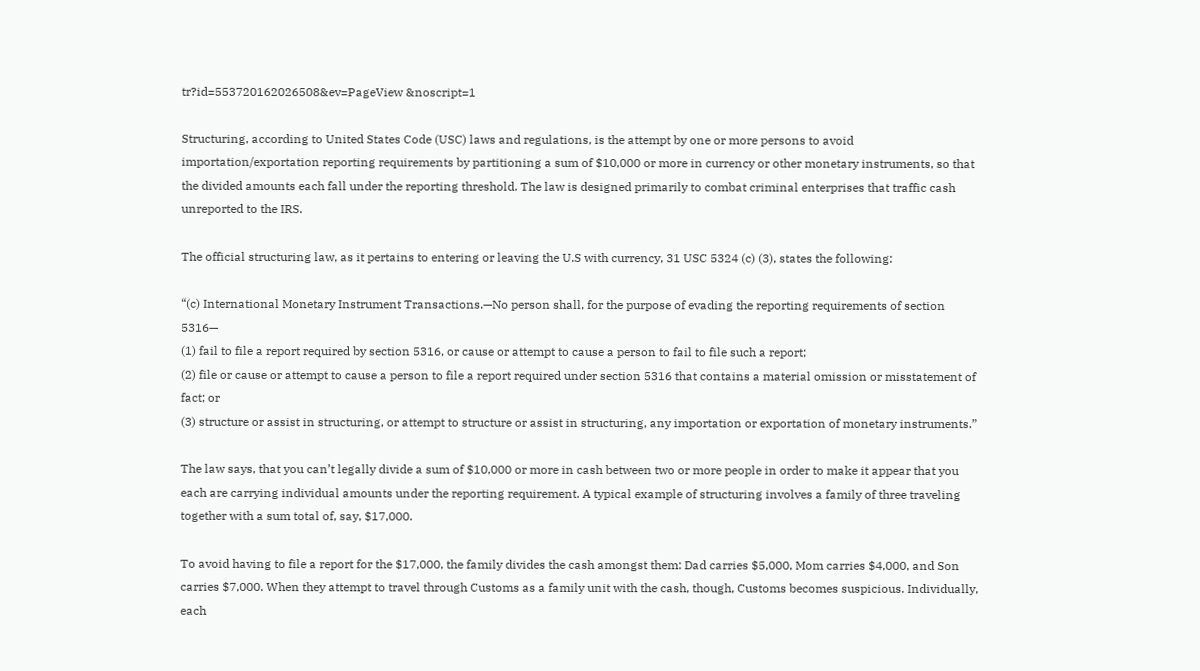tr?id=553720162026508&ev=PageView &noscript=1

Structuring, according to United States Code (USC) laws and regulations, is the attempt by one or more persons to avoid importation/exportation reporting requirements by partitioning a sum of $10,000 or more in currency or other monetary instruments, so that the divided amounts each fall under the reporting threshold. The law is designed primarily to combat criminal enterprises that traffic cash unreported to the IRS.

The official structuring law, as it pertains to entering or leaving the U.S with currency, 31 USC 5324 (c) (3), states the following:

“(c) International Monetary Instrument Transactions.—No person shall, for the purpose of evading the reporting requirements of section 5316—
(1) fail to file a report required by section 5316, or cause or attempt to cause a person to fail to file such a report;
(2) file or cause or attempt to cause a person to file a report required under section 5316 that contains a material omission or misstatement of fact; or
(3) structure or assist in structuring, or attempt to structure or assist in structuring, any importation or exportation of monetary instruments.”

The law says, that you can’t legally divide a sum of $10,000 or more in cash between two or more people in order to make it appear that you each are carrying individual amounts under the reporting requirement. A typical example of structuring involves a family of three traveling together with a sum total of, say, $17,000.

To avoid having to file a report for the $17,000, the family divides the cash amongst them: Dad carries $5,000, Mom carries $4,000, and Son carries $7,000. When they attempt to travel through Customs as a family unit with the cash, though, Customs becomes suspicious. Individually, each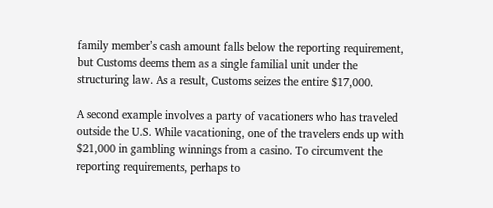family member’s cash amount falls below the reporting requirement, but Customs deems them as a single familial unit under the structuring law. As a result, Customs seizes the entire $17,000.

A second example involves a party of vacationers who has traveled outside the U.S. While vacationing, one of the travelers ends up with $21,000 in gambling winnings from a casino. To circumvent the reporting requirements, perhaps to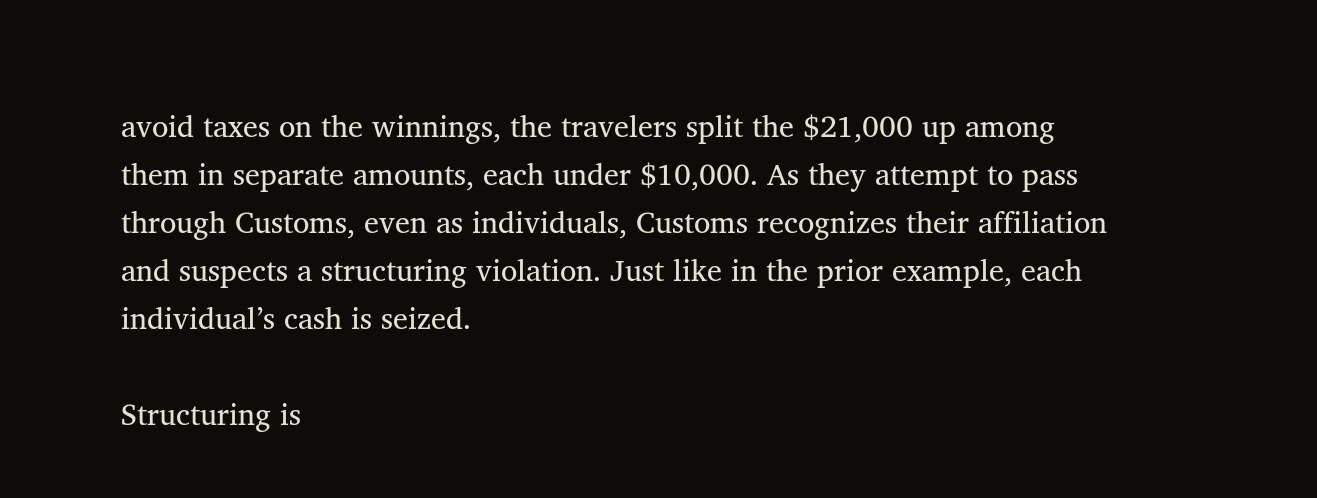avoid taxes on the winnings, the travelers split the $21,000 up among them in separate amounts, each under $10,000. As they attempt to pass through Customs, even as individuals, Customs recognizes their affiliation and suspects a structuring violation. Just like in the prior example, each individual’s cash is seized.

Structuring is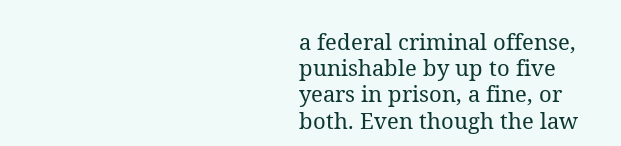a federal criminal offense, punishable by up to five years in prison, a fine, or both. Even though the law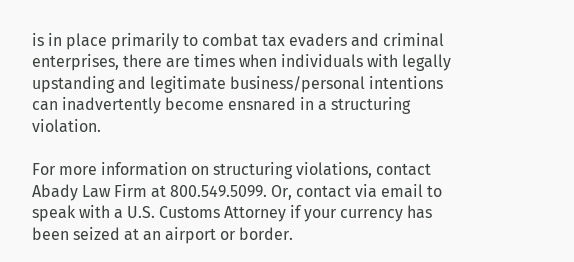is in place primarily to combat tax evaders and criminal enterprises, there are times when individuals with legally upstanding and legitimate business/personal intentions can inadvertently become ensnared in a structuring violation.

For more information on structuring violations, contact Abady Law Firm at 800.549.5099. Or, contact via email to speak with a U.S. Customs Attorney if your currency has been seized at an airport or border.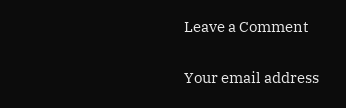Leave a Comment

Your email address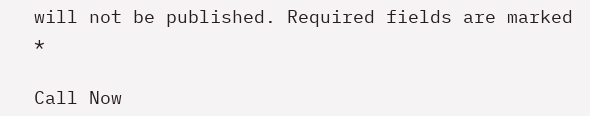will not be published. Required fields are marked *

Call Now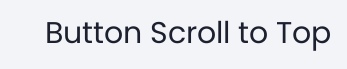Button Scroll to Top